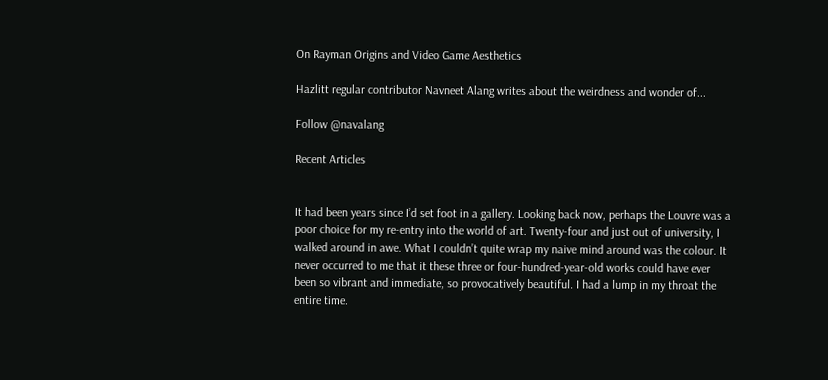On Rayman Origins and Video Game Aesthetics

Hazlitt regular contributor Navneet Alang writes about the weirdness and wonder of...

Follow @navalang

Recent Articles


It had been years since I’d set foot in a gallery. Looking back now, perhaps the Louvre was a poor choice for my re-entry into the world of art. Twenty-four and just out of university, I walked around in awe. What I couldn’t quite wrap my naive mind around was the colour. It never occurred to me that it these three or four-hundred-year-old works could have ever been so vibrant and immediate, so provocatively beautiful. I had a lump in my throat the entire time.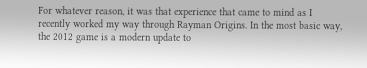For whatever reason, it was that experience that came to mind as I recently worked my way through Rayman Origins. In the most basic way, the 2012 game is a modern update to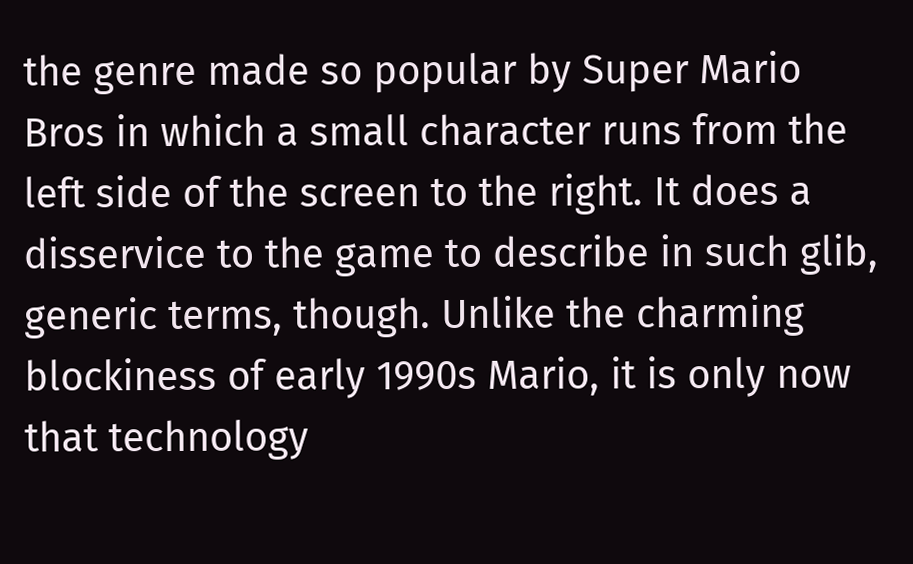the genre made so popular by Super Mario Bros in which a small character runs from the left side of the screen to the right. It does a disservice to the game to describe in such glib, generic terms, though. Unlike the charming blockiness of early 1990s Mario, it is only now that technology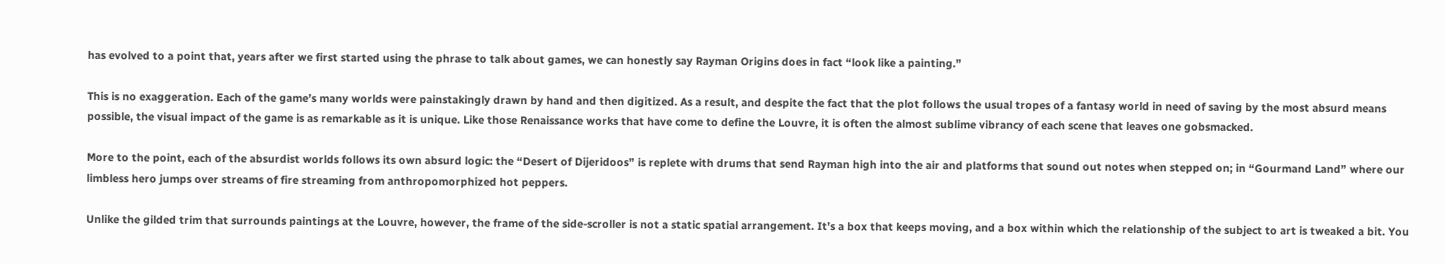has evolved to a point that, years after we first started using the phrase to talk about games, we can honestly say Rayman Origins does in fact “look like a painting.”

This is no exaggeration. Each of the game’s many worlds were painstakingly drawn by hand and then digitized. As a result, and despite the fact that the plot follows the usual tropes of a fantasy world in need of saving by the most absurd means possible, the visual impact of the game is as remarkable as it is unique. Like those Renaissance works that have come to define the Louvre, it is often the almost sublime vibrancy of each scene that leaves one gobsmacked.

More to the point, each of the absurdist worlds follows its own absurd logic: the “Desert of Dijeridoos” is replete with drums that send Rayman high into the air and platforms that sound out notes when stepped on; in “Gourmand Land” where our limbless hero jumps over streams of fire streaming from anthropomorphized hot peppers.

Unlike the gilded trim that surrounds paintings at the Louvre, however, the frame of the side-scroller is not a static spatial arrangement. It’s a box that keeps moving, and a box within which the relationship of the subject to art is tweaked a bit. You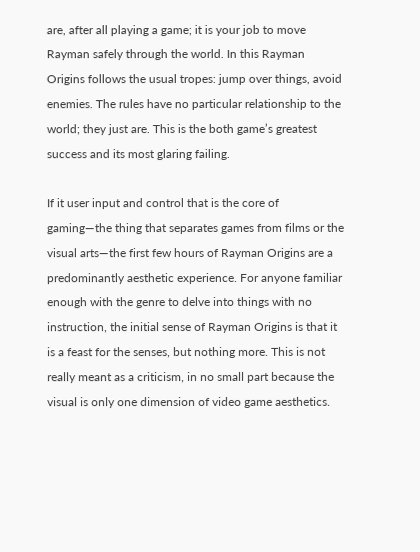are, after all playing a game; it is your job to move Rayman safely through the world. In this Rayman Origins follows the usual tropes: jump over things, avoid enemies. The rules have no particular relationship to the world; they just are. This is the both game’s greatest success and its most glaring failing.

If it user input and control that is the core of gaming—the thing that separates games from films or the visual arts—the first few hours of Rayman Origins are a predominantly aesthetic experience. For anyone familiar enough with the genre to delve into things with no instruction, the initial sense of Rayman Origins is that it is a feast for the senses, but nothing more. This is not really meant as a criticism, in no small part because the visual is only one dimension of video game aesthetics.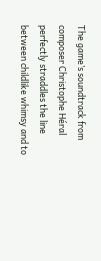The game’s soundtrack from composer Christophe Héral perfectly straddles the line between childlike whimsy and to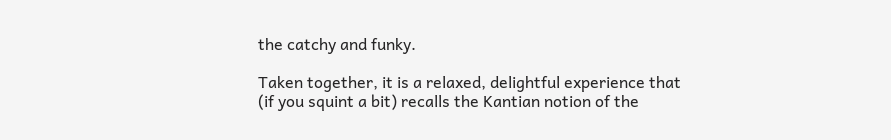the catchy and funky.

Taken together, it is a relaxed, delightful experience that (if you squint a bit) recalls the Kantian notion of the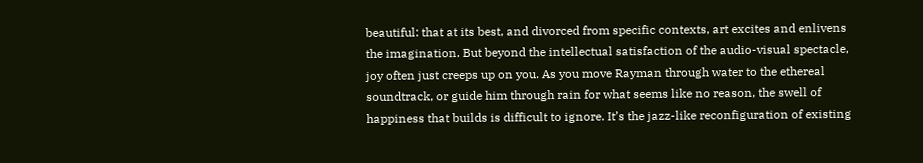beautiful: that at its best, and divorced from specific contexts, art excites and enlivens the imagination. But beyond the intellectual satisfaction of the audio-visual spectacle, joy often just creeps up on you. As you move Rayman through water to the ethereal soundtrack, or guide him through rain for what seems like no reason, the swell of happiness that builds is difficult to ignore. It’s the jazz-like reconfiguration of existing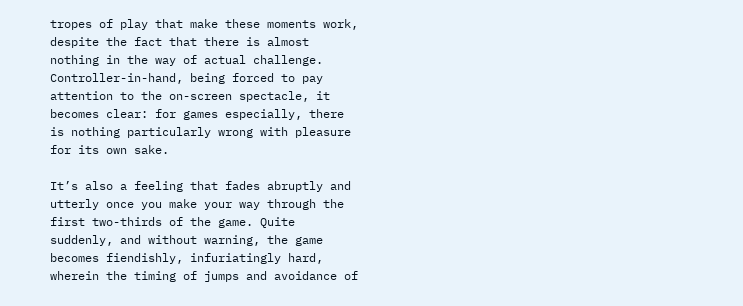tropes of play that make these moments work, despite the fact that there is almost nothing in the way of actual challenge. Controller-in-hand, being forced to pay attention to the on-screen spectacle, it becomes clear: for games especially, there is nothing particularly wrong with pleasure for its own sake.

It’s also a feeling that fades abruptly and utterly once you make your way through the first two-thirds of the game. Quite suddenly, and without warning, the game becomes fiendishly, infuriatingly hard, wherein the timing of jumps and avoidance of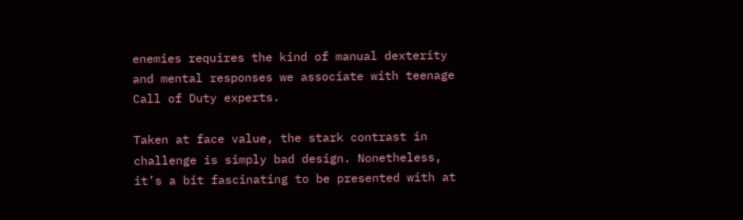enemies requires the kind of manual dexterity and mental responses we associate with teenage Call of Duty experts.

Taken at face value, the stark contrast in challenge is simply bad design. Nonetheless, it’s a bit fascinating to be presented with at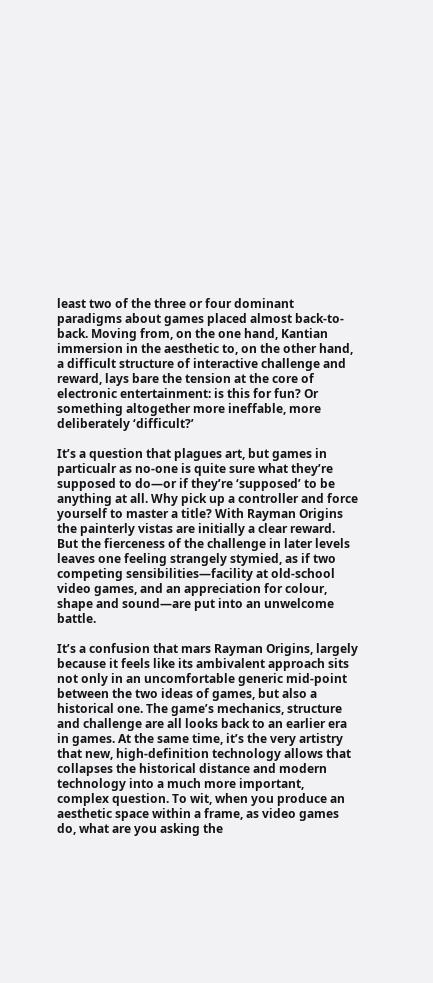least two of the three or four dominant paradigms about games placed almost back-to-back. Moving from, on the one hand, Kantian immersion in the aesthetic to, on the other hand, a difficult structure of interactive challenge and reward, lays bare the tension at the core of electronic entertainment: is this for fun? Or something altogether more ineffable, more deliberately ‘difficult?’

It’s a question that plagues art, but games in particualr as no-one is quite sure what they’re supposed to do—or if they’re ‘supposed’ to be anything at all. Why pick up a controller and force yourself to master a title? With Rayman Origins the painterly vistas are initially a clear reward. But the fierceness of the challenge in later levels leaves one feeling strangely stymied, as if two competing sensibilities—facility at old-school video games, and an appreciation for colour, shape and sound—are put into an unwelcome battle.

It’s a confusion that mars Rayman Origins, largely because it feels like its ambivalent approach sits not only in an uncomfortable generic mid-point between the two ideas of games, but also a historical one. The game’s mechanics, structure and challenge are all looks back to an earlier era in games. At the same time, it’s the very artistry that new, high-definition technology allows that collapses the historical distance and modern technology into a much more important, complex question. To wit, when you produce an aesthetic space within a frame, as video games do, what are you asking the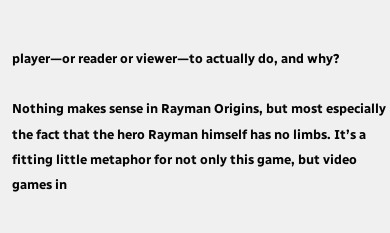player—or reader or viewer—to actually do, and why?

Nothing makes sense in Rayman Origins, but most especially the fact that the hero Rayman himself has no limbs. It’s a fitting little metaphor for not only this game, but video games in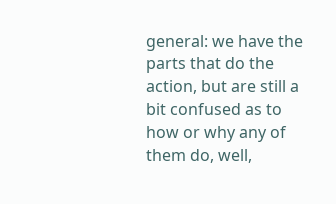general: we have the parts that do the action, but are still a bit confused as to how or why any of them do, well,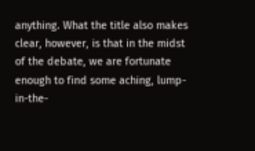anything. What the title also makes clear, however, is that in the midst of the debate, we are fortunate enough to find some aching, lump-in-the-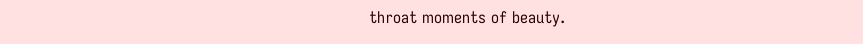throat moments of beauty.